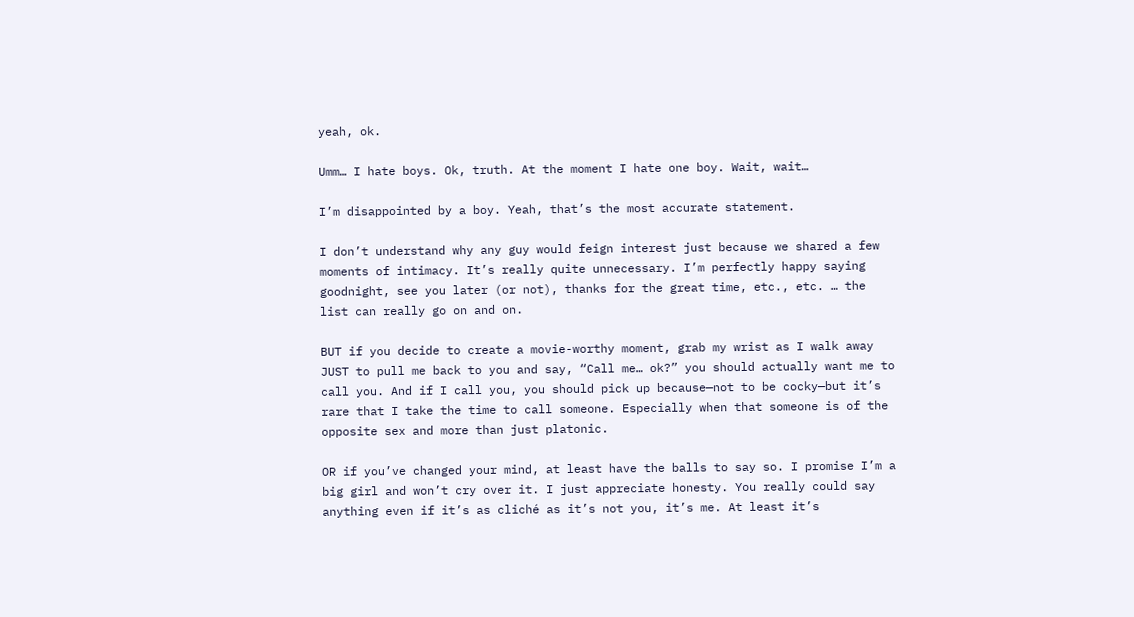yeah, ok.

Umm… I hate boys. Ok, truth. At the moment I hate one boy. Wait, wait…

I’m disappointed by a boy. Yeah, that’s the most accurate statement.

I don’t understand why any guy would feign interest just because we shared a few moments of intimacy. It’s really quite unnecessary. I’m perfectly happy saying goodnight, see you later (or not), thanks for the great time, etc., etc. … the list can really go on and on.

BUT if you decide to create a movie-worthy moment, grab my wrist as I walk away JUST to pull me back to you and say, “Call me… ok?” you should actually want me to call you. And if I call you, you should pick up because—not to be cocky—but it’s rare that I take the time to call someone. Especially when that someone is of the opposite sex and more than just platonic.

OR if you’ve changed your mind, at least have the balls to say so. I promise I’m a big girl and won’t cry over it. I just appreciate honesty. You really could say anything even if it’s as cliché as it’s not you, it’s me. At least it’s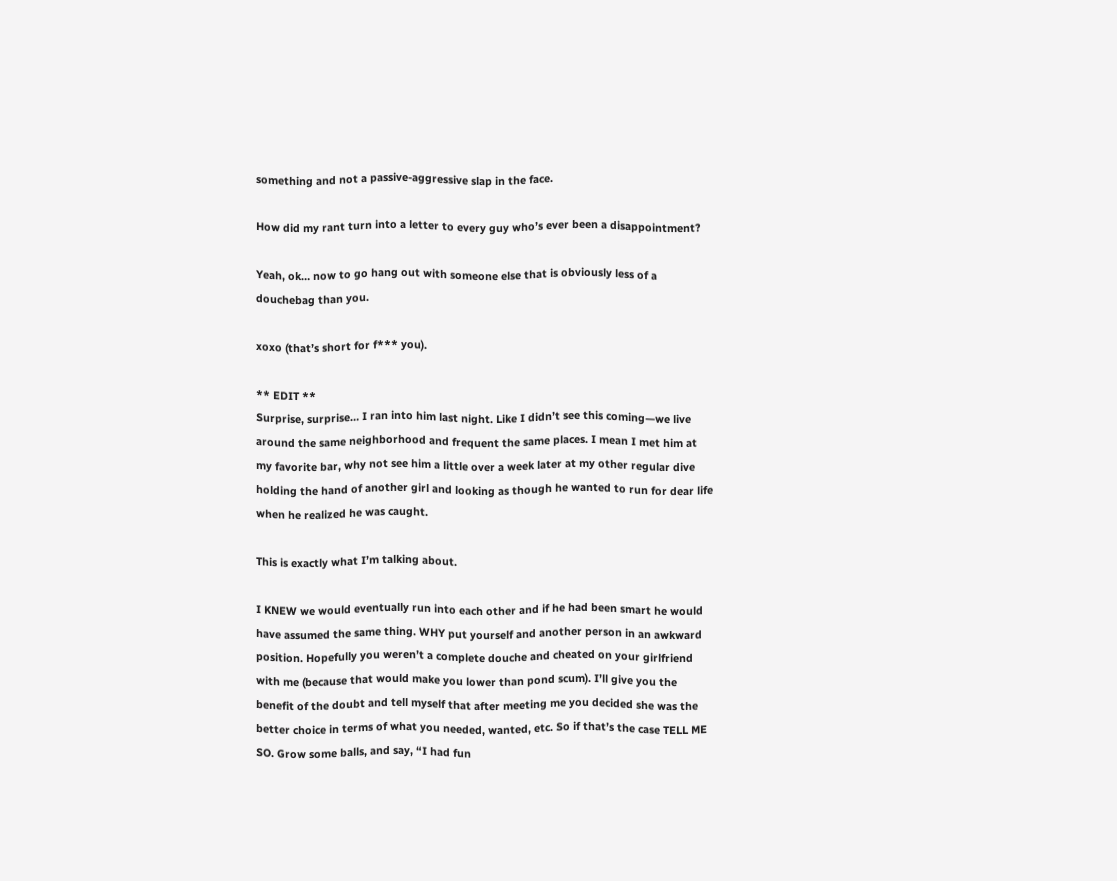something and not a passive-aggressive slap in the face.

How did my rant turn into a letter to every guy who’s ever been a disappointment?

Yeah, ok… now to go hang out with someone else that is obviously less of a douchebag than you.

xoxo (that’s short for f*** you).

** EDIT **
Surprise, surprise… I ran into him last night. Like I didn’t see this coming—we live around the same neighborhood and frequent the same places. I mean I met him at my favorite bar, why not see him a little over a week later at my other regular dive holding the hand of another girl and looking as though he wanted to run for dear life when he realized he was caught.

This is exactly what I’m talking about.

I KNEW we would eventually run into each other and if he had been smart he would have assumed the same thing. WHY put yourself and another person in an awkward position. Hopefully you weren’t a complete douche and cheated on your girlfriend with me (because that would make you lower than pond scum). I’ll give you the benefit of the doubt and tell myself that after meeting me you decided she was the better choice in terms of what you needed, wanted, etc. So if that’s the case TELL ME SO. Grow some balls, and say, “I had fun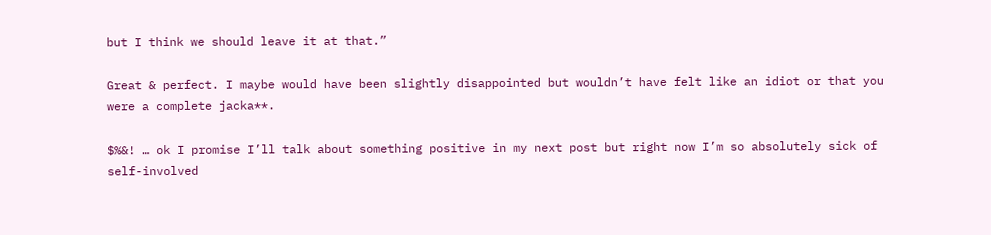but I think we should leave it at that.”

Great & perfect. I maybe would have been slightly disappointed but wouldn’t have felt like an idiot or that you were a complete jacka**.

$%&! … ok I promise I’ll talk about something positive in my next post but right now I’m so absolutely sick of self-involved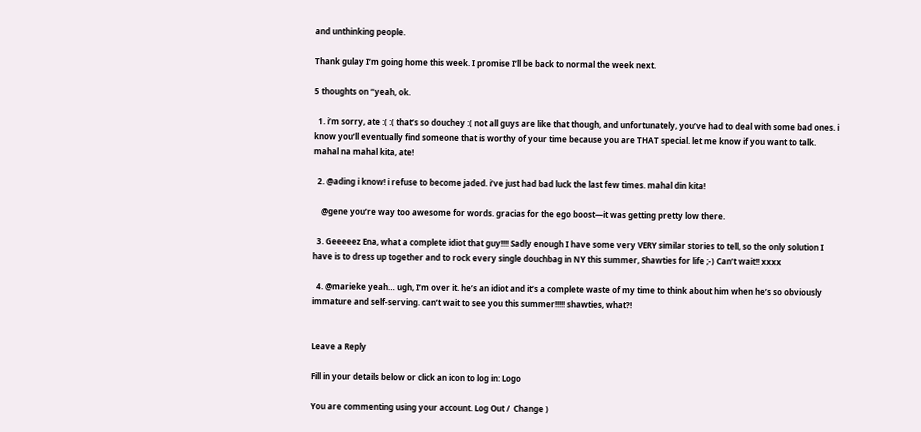and unthinking people.

Thank gulay I’m going home this week. I promise I’ll be back to normal the week next.

5 thoughts on “yeah, ok.

  1. i’m sorry, ate :( :( that’s so douchey :( not all guys are like that though, and unfortunately, you’ve had to deal with some bad ones. i know you’ll eventually find someone that is worthy of your time because you are THAT special. let me know if you want to talk. mahal na mahal kita, ate!

  2. @ading i know! i refuse to become jaded. i’ve just had bad luck the last few times. mahal din kita!

    @gene you’re way too awesome for words. gracias for the ego boost—it was getting pretty low there.

  3. Geeeeez Ena, what a complete idiot that guy!!!! Sadly enough I have some very VERY similar stories to tell, so the only solution I have is to dress up together and to rock every single douchbag in NY this summer, Shawties for life ;-) Can’t wait!! xxxx

  4. @marieke yeah… ugh, I’m over it. he’s an idiot and it’s a complete waste of my time to think about him when he’s so obviously immature and self-serving. can’t wait to see you this summer!!!!! shawties, what?!


Leave a Reply

Fill in your details below or click an icon to log in: Logo

You are commenting using your account. Log Out /  Change )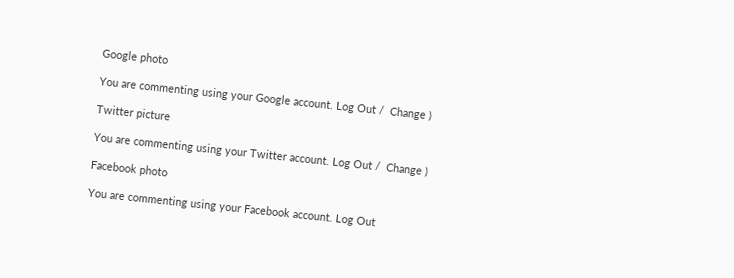Google photo

You are commenting using your Google account. Log Out /  Change )

Twitter picture

You are commenting using your Twitter account. Log Out /  Change )

Facebook photo

You are commenting using your Facebook account. Log Out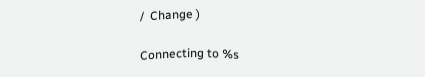/  Change )

Connecting to %s